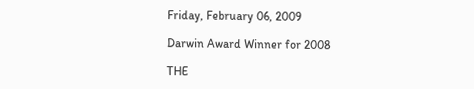Friday, February 06, 2009

Darwin Award Winner for 2008

THE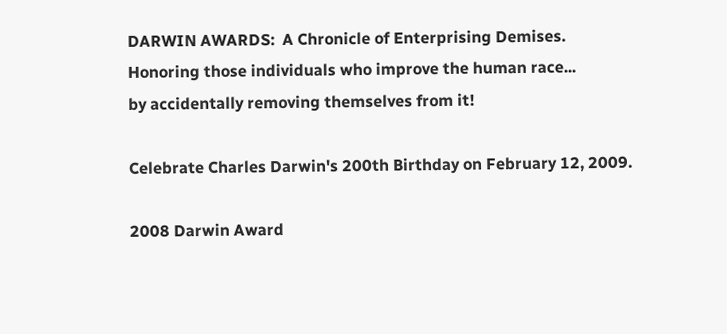DARWIN AWARDS:  A Chronicle of Enterprising Demises.
Honoring those individuals who improve the human race...
by accidentally removing themselves from it!

Celebrate Charles Darwin's 200th Birthday on February 12, 2009.

2008 Darwin Award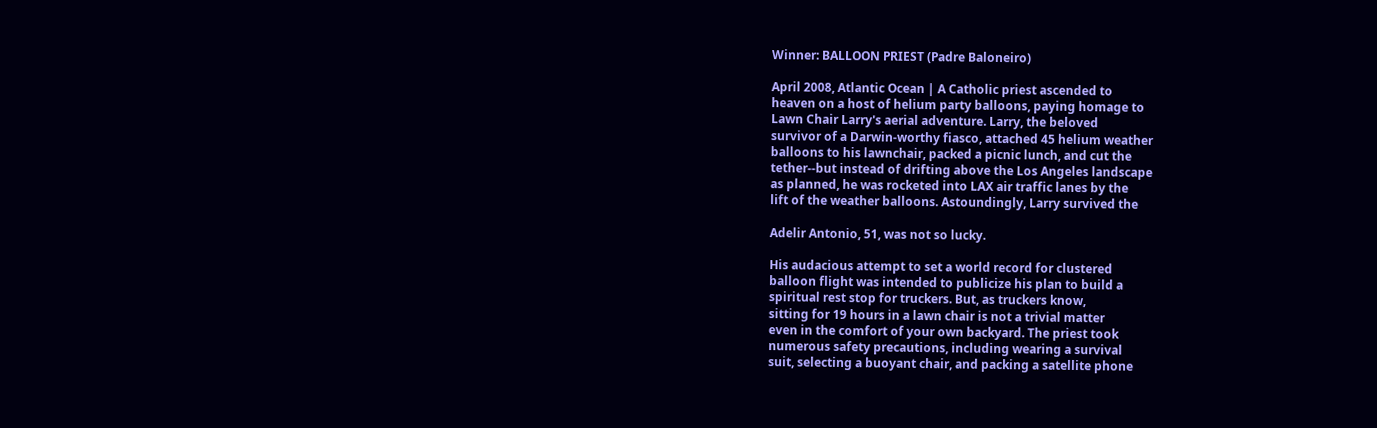Winner: BALLOON PRIEST (Padre Baloneiro)

April 2008, Atlantic Ocean | A Catholic priest ascended to
heaven on a host of helium party balloons, paying homage to
Lawn Chair Larry's aerial adventure. Larry, the beloved
survivor of a Darwin-worthy fiasco, attached 45 helium weather
balloons to his lawnchair, packed a picnic lunch, and cut the
tether--but instead of drifting above the Los Angeles landscape
as planned, he was rocketed into LAX air traffic lanes by the
lift of the weather balloons. Astoundingly, Larry survived the

Adelir Antonio, 51, was not so lucky.

His audacious attempt to set a world record for clustered
balloon flight was intended to publicize his plan to build a
spiritual rest stop for truckers. But, as truckers know,
sitting for 19 hours in a lawn chair is not a trivial matter
even in the comfort of your own backyard. The priest took
numerous safety precautions, including wearing a survival
suit, selecting a buoyant chair, and packing a satellite phone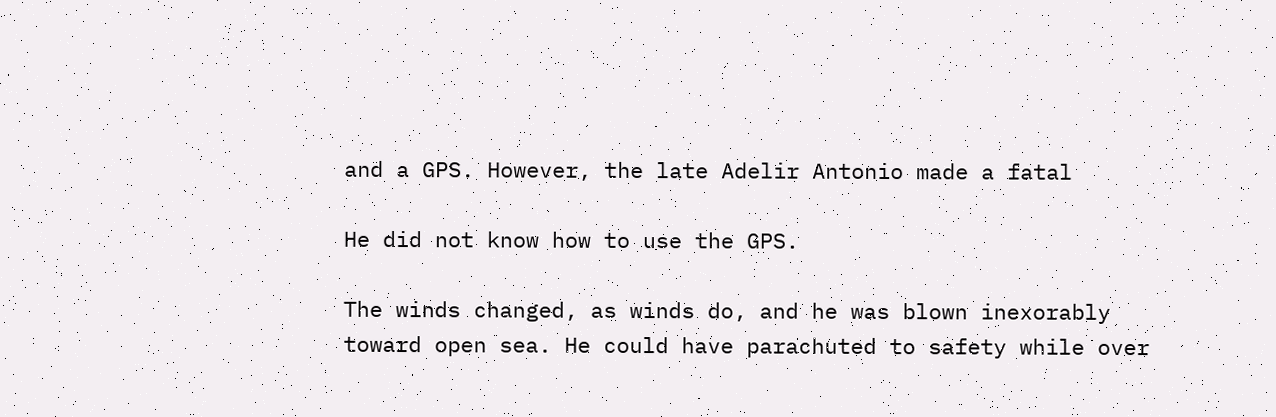and a GPS. However, the late Adelir Antonio made a fatal

He did not know how to use the GPS.

The winds changed, as winds do, and he was blown inexorably
toward open sea. He could have parachuted to safety while over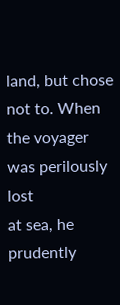land, but chose not to. When the voyager was perilously lost
at sea, he prudently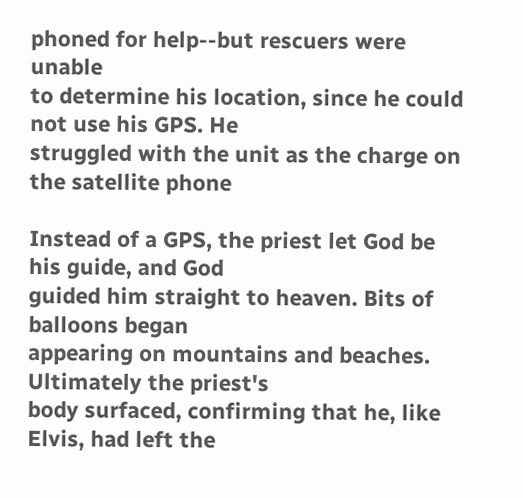phoned for help--but rescuers were unable
to determine his location, since he could not use his GPS. He
struggled with the unit as the charge on the satellite phone

Instead of a GPS, the priest let God be his guide, and God
guided him straight to heaven. Bits of balloons began
appearing on mountains and beaches. Ultimately the priest's
body surfaced, confirming that he, like Elvis, had left the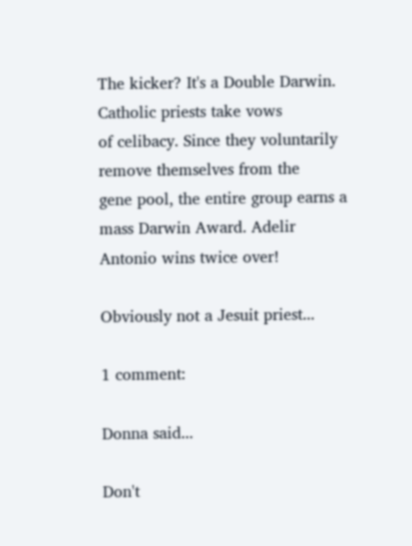The kicker? It's a Double Darwin. Catholic priests take vows
of celibacy. Since they voluntarily remove themselves from the
gene pool, the entire group earns a mass Darwin Award. Adelir
Antonio wins twice over!

Obviously not a Jesuit priest...

1 comment:

Donna said...

Don't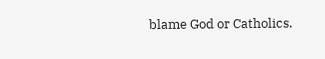blame God or Catholics.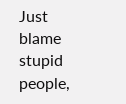Just blame stupid people,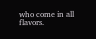who come in all flavors.